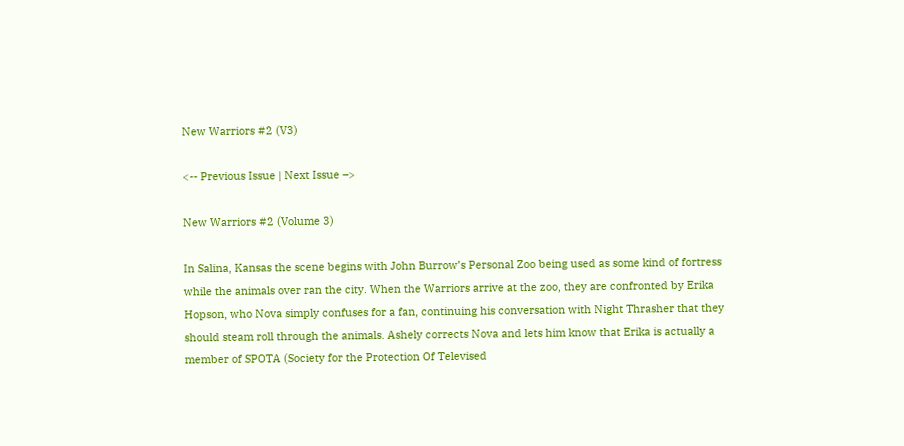New Warriors #2 (V3)

<-- Previous Issue | Next Issue –>

New Warriors #2 (Volume 3)

In Salina, Kansas the scene begins with John Burrow’s Personal Zoo being used as some kind of fortress while the animals over ran the city. When the Warriors arrive at the zoo, they are confronted by Erika Hopson, who Nova simply confuses for a fan, continuing his conversation with Night Thrasher that they should steam roll through the animals. Ashely corrects Nova and lets him know that Erika is actually a member of SPOTA (Society for the Protection Of Televised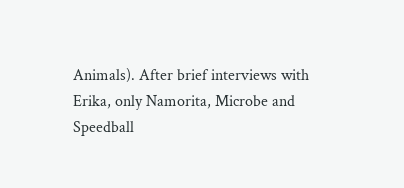Animals). After brief interviews with Erika, only Namorita, Microbe and Speedball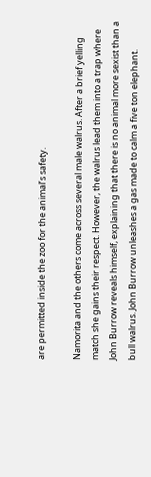are permitted inside the zoo for the animal’s safety.

Namorita and the others come across several male walrus. After a brief yelling match she gains their respect. However, the walrus lead them into a trap where John Burrow reveals himself, explaining that there is no animal more sexist than a bull walrus. John Burrow unleashes a gas made to calm a five ton elephant.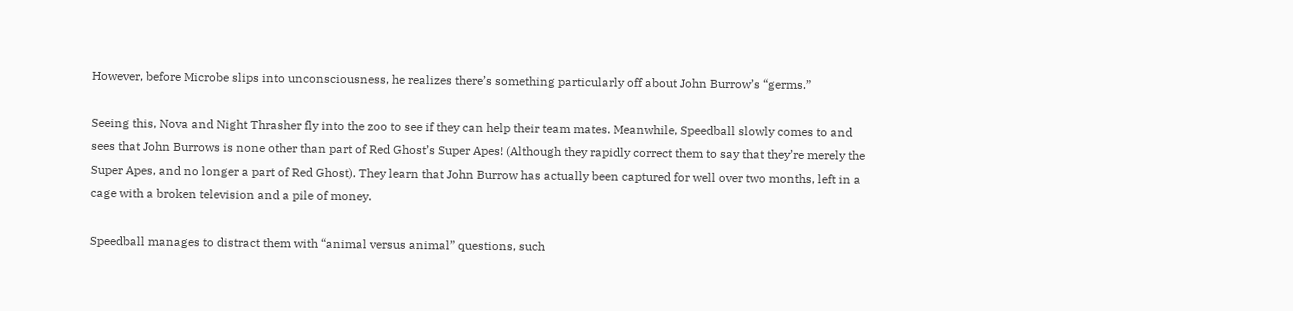However, before Microbe slips into unconsciousness, he realizes there’s something particularly off about John Burrow’s “germs.”

Seeing this, Nova and Night Thrasher fly into the zoo to see if they can help their team mates. Meanwhile, Speedball slowly comes to and sees that John Burrows is none other than part of Red Ghost’s Super Apes! (Although they rapidly correct them to say that they’re merely the Super Apes, and no longer a part of Red Ghost). They learn that John Burrow has actually been captured for well over two months, left in a cage with a broken television and a pile of money.

Speedball manages to distract them with “animal versus animal” questions, such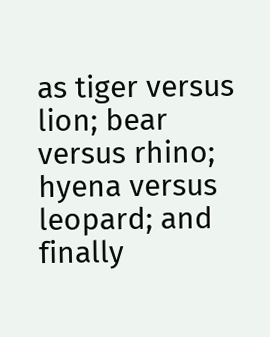as tiger versus lion; bear versus rhino; hyena versus leopard; and finally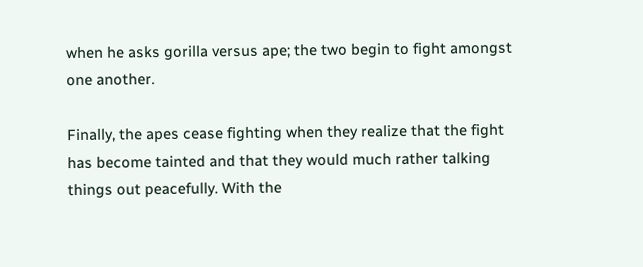when he asks gorilla versus ape; the two begin to fight amongst one another.

Finally, the apes cease fighting when they realize that the fight has become tainted and that they would much rather talking things out peacefully. With the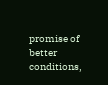promise of better conditions,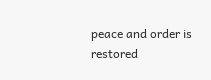peace and order is restored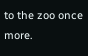to the zoo once more.